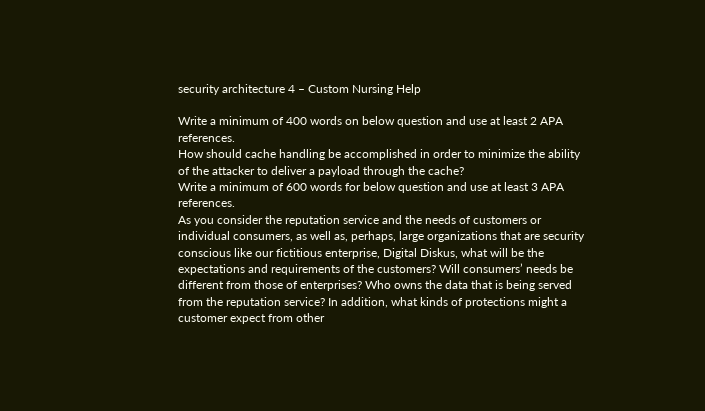security architecture 4 – Custom Nursing Help

Write a minimum of 400 words on below question and use at least 2 APA references.
How should cache handling be accomplished in order to minimize the ability of the attacker to deliver a payload through the cache?
Write a minimum of 600 words for below question and use at least 3 APA references.
As you consider the reputation service and the needs of customers or individual consumers, as well as, perhaps, large organizations that are security conscious like our fictitious enterprise, Digital Diskus, what will be the expectations and requirements of the customers? Will consumers’ needs be different from those of enterprises? Who owns the data that is being served from the reputation service? In addition, what kinds of protections might a customer expect from other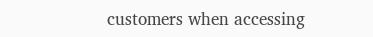customers when accessing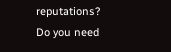reputations?
Do you need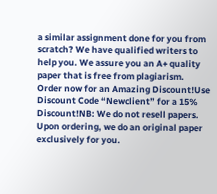a similar assignment done for you from scratch? We have qualified writers to help you. We assure you an A+ quality paper that is free from plagiarism. Order now for an Amazing Discount!Use Discount Code “Newclient” for a 15% Discount!NB: We do not resell papers. Upon ordering, we do an original paper exclusively for you.